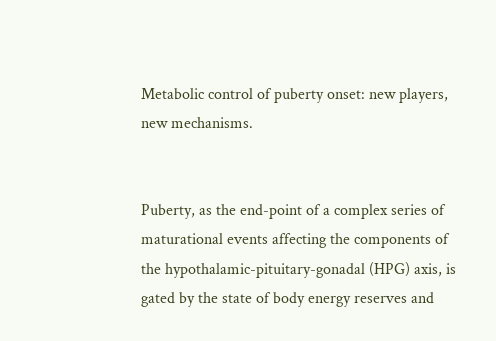Metabolic control of puberty onset: new players, new mechanisms.


Puberty, as the end-point of a complex series of maturational events affecting the components of the hypothalamic-pituitary-gonadal (HPG) axis, is gated by the state of body energy reserves and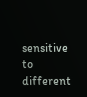sensitive to different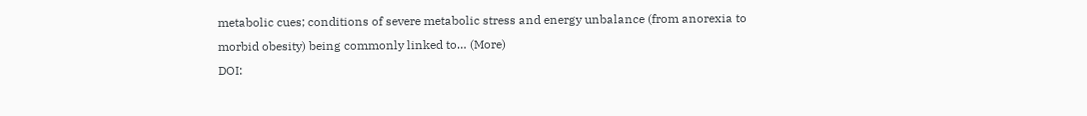metabolic cues; conditions of severe metabolic stress and energy unbalance (from anorexia to morbid obesity) being commonly linked to… (More)
DOI: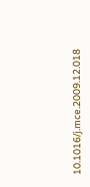10.1016/j.mce.2009.12.018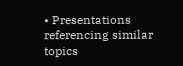• Presentations referencing similar topics